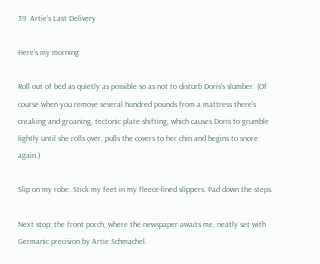39. Artie’s Last Delivery

Here’s my morning.

Roll out of bed as quietly as possible so as not to disturb Doris’s slumber. (Of course when you remove several hundred pounds from a mattress there’s creaking and groaning, tectonic plate shifting, which causes Doris to grumble lightly until she rolls over, pulls the covers to her chin and begins to snore again.)

Slip on my robe. Stick my feet in my fleece-lined slippers. Pad down the steps.

Next stop: the front porch, where the newspaper awaits me, neatly set with Germanic precision by Artie Schmachel.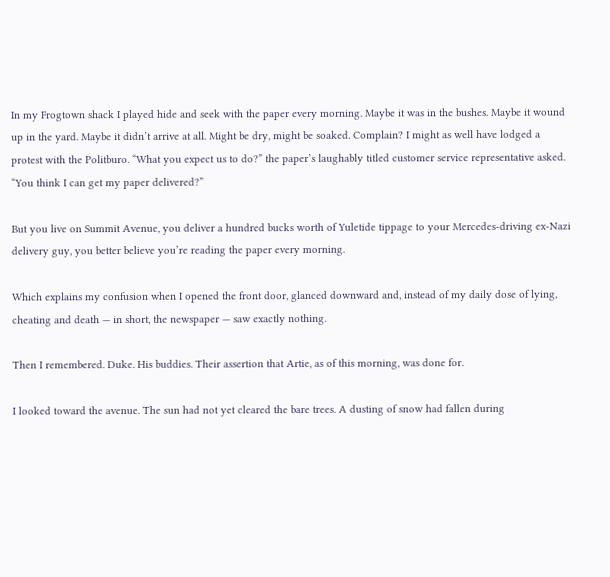In my Frogtown shack I played hide and seek with the paper every morning. Maybe it was in the bushes. Maybe it wound up in the yard. Maybe it didn’t arrive at all. Might be dry, might be soaked. Complain? I might as well have lodged a protest with the Politburo. “What you expect us to do?” the paper’s laughably titled customer service representative asked. “You think I can get my paper delivered?”

But you live on Summit Avenue, you deliver a hundred bucks worth of Yuletide tippage to your Mercedes-driving ex-Nazi delivery guy, you better believe you’re reading the paper every morning.

Which explains my confusion when I opened the front door, glanced downward and, instead of my daily dose of lying, cheating and death — in short, the newspaper — saw exactly nothing.

Then I remembered. Duke. His buddies. Their assertion that Artie, as of this morning, was done for.

I looked toward the avenue. The sun had not yet cleared the bare trees. A dusting of snow had fallen during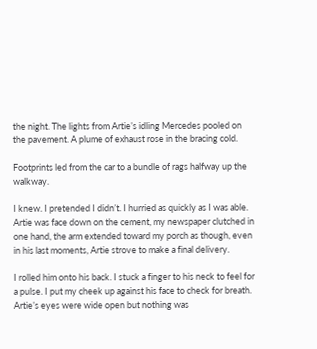the night. The lights from Artie’s idling Mercedes pooled on the pavement. A plume of exhaust rose in the bracing cold.

Footprints led from the car to a bundle of rags halfway up the walkway.

I knew. I pretended I didn’t. I hurried as quickly as I was able. Artie was face down on the cement, my newspaper clutched in one hand, the arm extended toward my porch as though, even in his last moments, Artie strove to make a final delivery.

I rolled him onto his back. I stuck a finger to his neck to feel for a pulse. I put my cheek up against his face to check for breath. Artie’s eyes were wide open but nothing was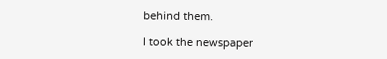behind them.

I took the newspaper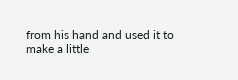from his hand and used it to make a little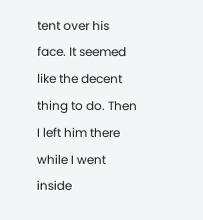tent over his face. It seemed like the decent thing to do. Then I left him there while I went inside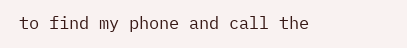to find my phone and call the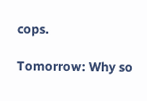cops.

Tomorrow: Why so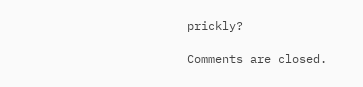prickly?

Comments are closed.